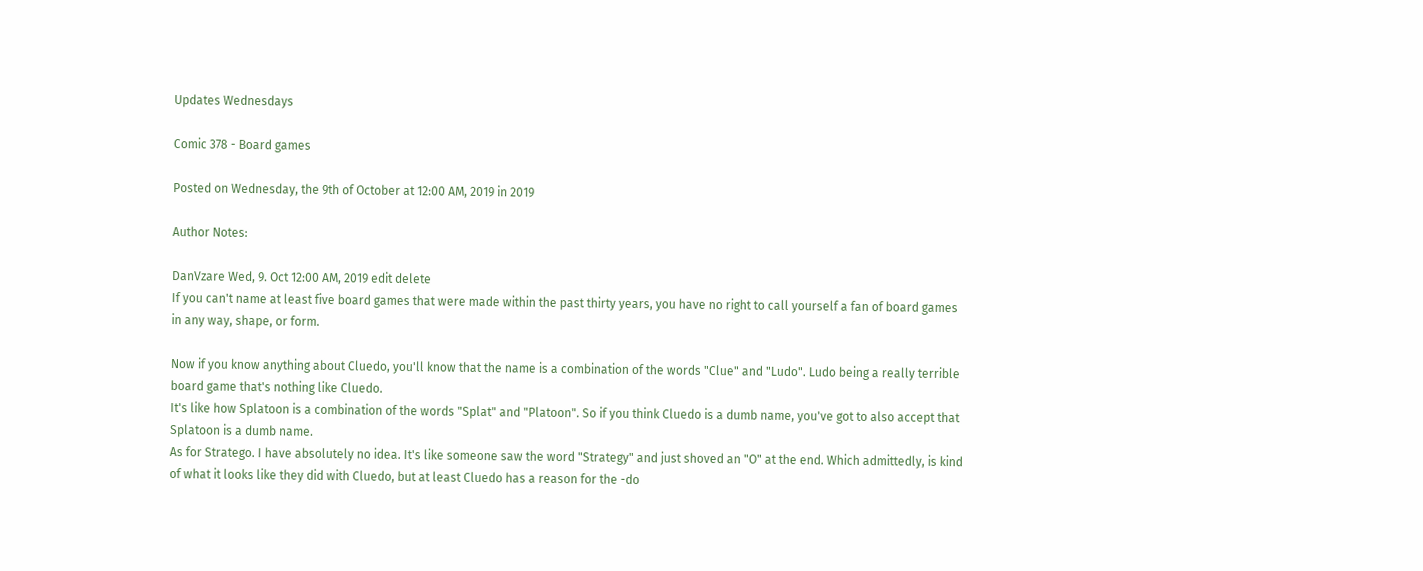Updates Wednesdays

Comic 378 - Board games

Posted on Wednesday, the 9th of October at 12:00 AM, 2019 in 2019

Author Notes:

DanVzare Wed, 9. Oct 12:00 AM, 2019 edit delete
If you can't name at least five board games that were made within the past thirty years, you have no right to call yourself a fan of board games in any way, shape, or form.

Now if you know anything about Cluedo, you'll know that the name is a combination of the words "Clue" and "Ludo". Ludo being a really terrible board game that's nothing like Cluedo.
It's like how Splatoon is a combination of the words "Splat" and "Platoon". So if you think Cluedo is a dumb name, you've got to also accept that Splatoon is a dumb name.
As for Stratego. I have absolutely no idea. It's like someone saw the word "Strategy" and just shoved an "O" at the end. Which admittedly, is kind of what it looks like they did with Cluedo, but at least Cluedo has a reason for the -do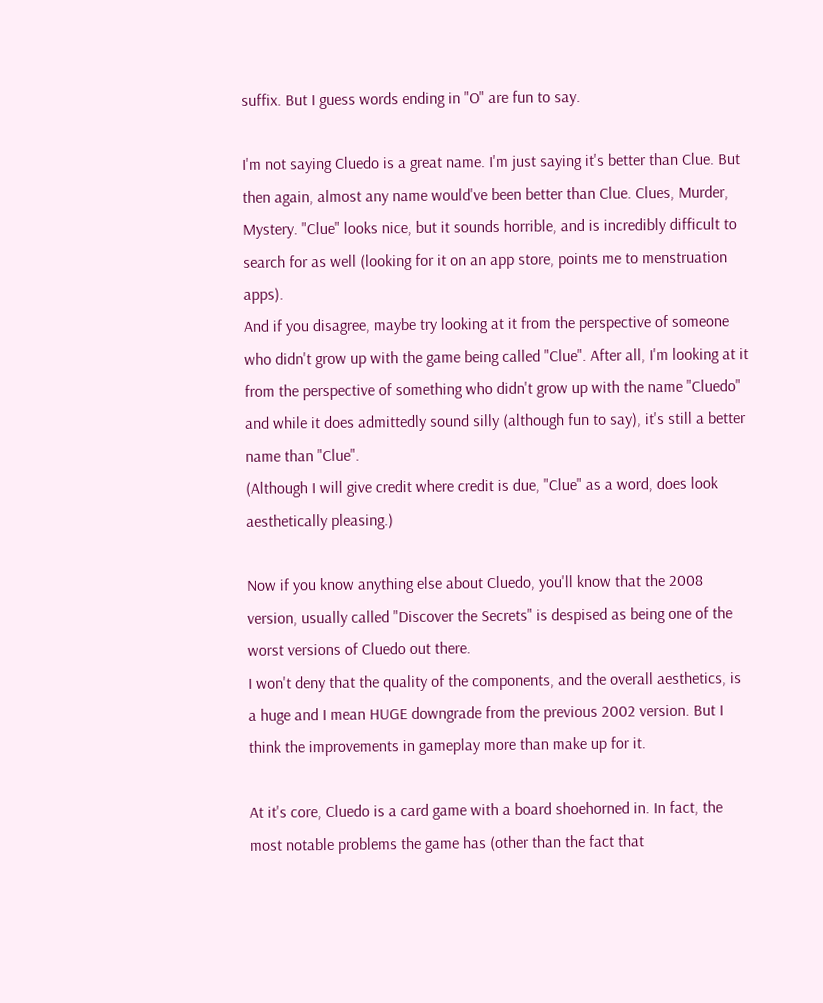suffix. But I guess words ending in "O" are fun to say.

I'm not saying Cluedo is a great name. I'm just saying it's better than Clue. But then again, almost any name would've been better than Clue. Clues, Murder, Mystery. "Clue" looks nice, but it sounds horrible, and is incredibly difficult to search for as well (looking for it on an app store, points me to menstruation apps).
And if you disagree, maybe try looking at it from the perspective of someone who didn't grow up with the game being called "Clue". After all, I'm looking at it from the perspective of something who didn't grow up with the name "Cluedo" and while it does admittedly sound silly (although fun to say), it's still a better name than "Clue".
(Although I will give credit where credit is due, "Clue" as a word, does look aesthetically pleasing.)

Now if you know anything else about Cluedo, you'll know that the 2008 version, usually called "Discover the Secrets" is despised as being one of the worst versions of Cluedo out there.
I won't deny that the quality of the components, and the overall aesthetics, is a huge and I mean HUGE downgrade from the previous 2002 version. But I think the improvements in gameplay more than make up for it.

At it's core, Cluedo is a card game with a board shoehorned in. In fact, the most notable problems the game has (other than the fact that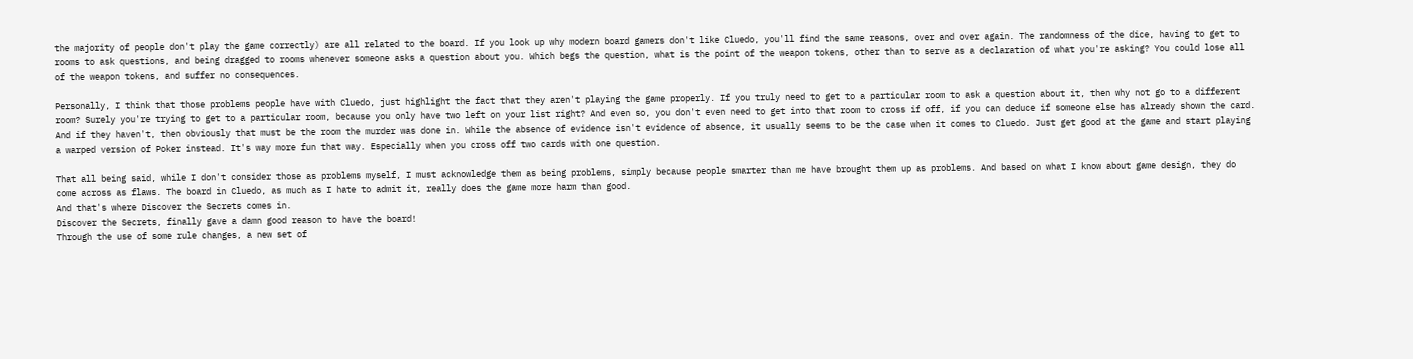the majority of people don't play the game correctly) are all related to the board. If you look up why modern board gamers don't like Cluedo, you'll find the same reasons, over and over again. The randomness of the dice, having to get to rooms to ask questions, and being dragged to rooms whenever someone asks a question about you. Which begs the question, what is the point of the weapon tokens, other than to serve as a declaration of what you're asking? You could lose all of the weapon tokens, and suffer no consequences.

Personally, I think that those problems people have with Cluedo, just highlight the fact that they aren't playing the game properly. If you truly need to get to a particular room to ask a question about it, then why not go to a different room? Surely you're trying to get to a particular room, because you only have two left on your list right? And even so, you don't even need to get into that room to cross if off, if you can deduce if someone else has already shown the card. And if they haven't, then obviously that must be the room the murder was done in. While the absence of evidence isn't evidence of absence, it usually seems to be the case when it comes to Cluedo. Just get good at the game and start playing a warped version of Poker instead. It's way more fun that way. Especially when you cross off two cards with one question.

That all being said, while I don't consider those as problems myself, I must acknowledge them as being problems, simply because people smarter than me have brought them up as problems. And based on what I know about game design, they do come across as flaws. The board in Cluedo, as much as I hate to admit it, really does the game more harm than good.
And that's where Discover the Secrets comes in.
Discover the Secrets, finally gave a damn good reason to have the board!
Through the use of some rule changes, a new set of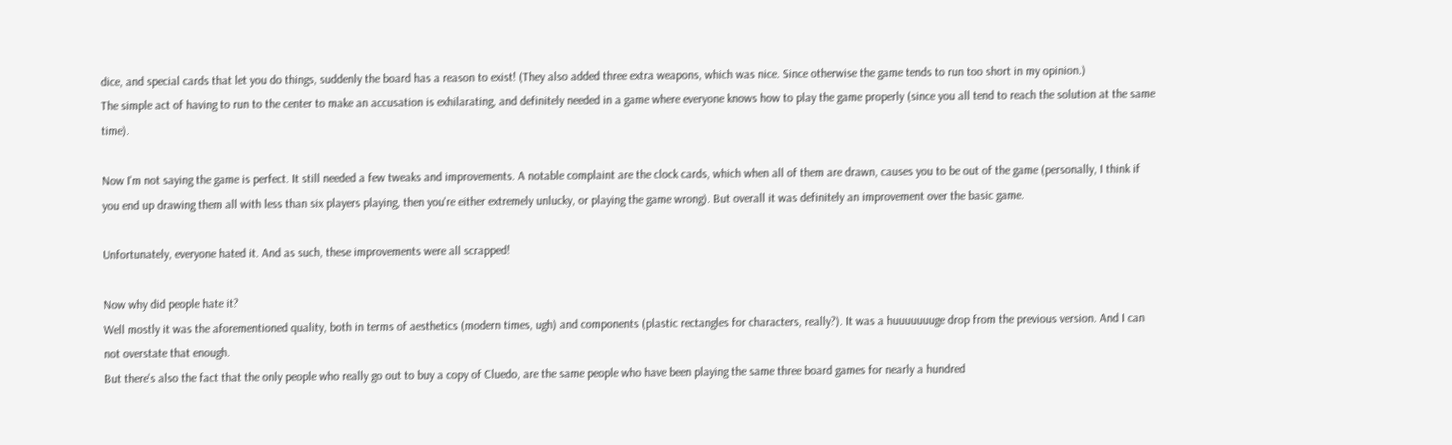dice, and special cards that let you do things, suddenly the board has a reason to exist! (They also added three extra weapons, which was nice. Since otherwise the game tends to run too short in my opinion.)
The simple act of having to run to the center to make an accusation is exhilarating, and definitely needed in a game where everyone knows how to play the game properly (since you all tend to reach the solution at the same time).

Now I'm not saying the game is perfect. It still needed a few tweaks and improvements. A notable complaint are the clock cards, which when all of them are drawn, causes you to be out of the game (personally, I think if you end up drawing them all with less than six players playing, then you're either extremely unlucky, or playing the game wrong). But overall it was definitely an improvement over the basic game.

Unfortunately, everyone hated it. And as such, these improvements were all scrapped!

Now why did people hate it?
Well mostly it was the aforementioned quality, both in terms of aesthetics (modern times, ugh) and components (plastic rectangles for characters, really?). It was a huuuuuuuge drop from the previous version. And I can not overstate that enough.
But there's also the fact that the only people who really go out to buy a copy of Cluedo, are the same people who have been playing the same three board games for nearly a hundred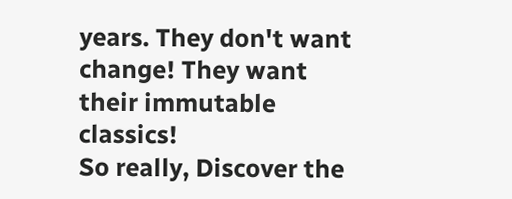years. They don't want change! They want their immutable classics!
So really, Discover the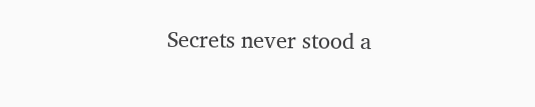Secrets never stood a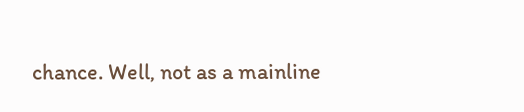chance. Well, not as a mainline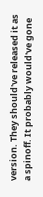version. They should've released it as a spinoff. It probably would've gone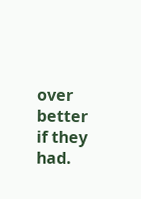over better if they had.